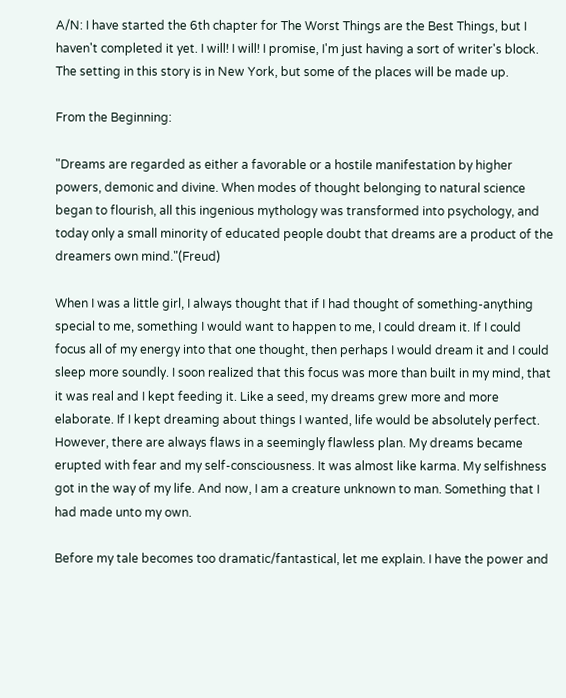A/N: I have started the 6th chapter for The Worst Things are the Best Things, but I haven't completed it yet. I will! I will! I promise, I'm just having a sort of writer's block. The setting in this story is in New York, but some of the places will be made up.

From the Beginning:

"Dreams are regarded as either a favorable or a hostile manifestation by higher powers, demonic and divine. When modes of thought belonging to natural science began to flourish, all this ingenious mythology was transformed into psychology, and today only a small minority of educated people doubt that dreams are a product of the dreamers own mind."(Freud)

When I was a little girl, I always thought that if I had thought of something-anything special to me, something I would want to happen to me, I could dream it. If I could focus all of my energy into that one thought, then perhaps I would dream it and I could sleep more soundly. I soon realized that this focus was more than built in my mind, that it was real and I kept feeding it. Like a seed, my dreams grew more and more elaborate. If I kept dreaming about things I wanted, life would be absolutely perfect. However, there are always flaws in a seemingly flawless plan. My dreams became erupted with fear and my self-consciousness. It was almost like karma. My selfishness got in the way of my life. And now, I am a creature unknown to man. Something that I had made unto my own.

Before my tale becomes too dramatic/fantastical, let me explain. I have the power and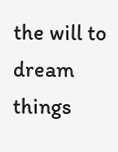the will to dream things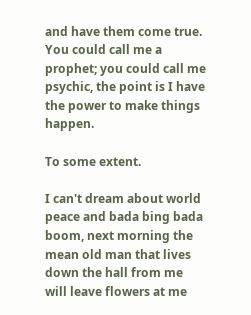and have them come true. You could call me a prophet; you could call me psychic, the point is I have the power to make things happen.

To some extent.

I can't dream about world peace and bada bing bada boom, next morning the mean old man that lives down the hall from me will leave flowers at me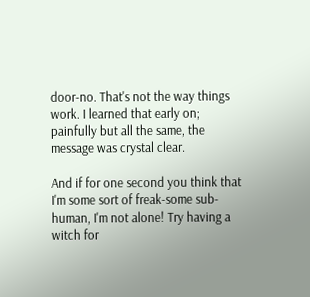door-no. That's not the way things work. I learned that early on; painfully but all the same, the message was crystal clear.

And if for one second you think that I'm some sort of freak-some sub-human, I'm not alone! Try having a witch for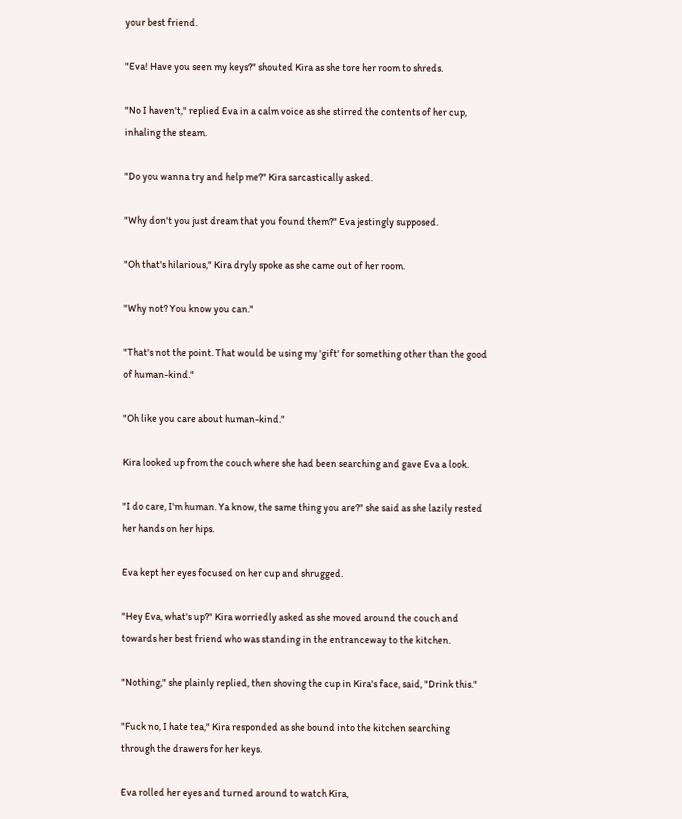your best friend.

"Eva! Have you seen my keys?" shouted Kira as she tore her room to shreds.

"No I haven't," replied Eva in a calm voice as she stirred the contents of her cup, inhaling the steam.

"Do you wanna try and help me?" Kira sarcastically asked.

"Why don't you just dream that you found them?" Eva jestingly supposed.

"Oh that's hilarious," Kira dryly spoke as she came out of her room.

"Why not? You know you can."

"That's not the point. That would be using my 'gift' for something other than the good of human-kind."

"Oh like you care about human-kind."

Kira looked up from the couch where she had been searching and gave Eva a look.

"I do care, I'm human. Ya know, the same thing you are?" she said as she lazily rested her hands on her hips.

Eva kept her eyes focused on her cup and shrugged.

"Hey Eva, what's up?" Kira worriedly asked as she moved around the couch and towards her best friend who was standing in the entranceway to the kitchen.

"Nothing," she plainly replied, then shoving the cup in Kira's face, said, "Drink this."

"Fuck no, I hate tea," Kira responded as she bound into the kitchen searching through the drawers for her keys.

Eva rolled her eyes and turned around to watch Kira,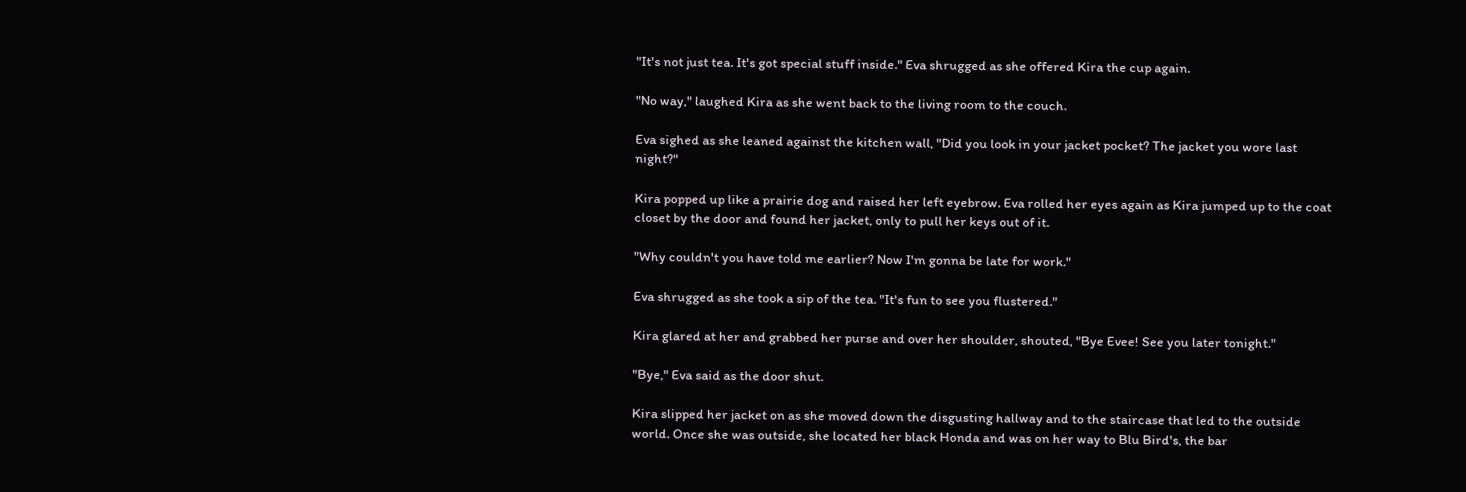"It's not just tea. It's got special stuff inside." Eva shrugged as she offered Kira the cup again.

"No way," laughed Kira as she went back to the living room to the couch.

Eva sighed as she leaned against the kitchen wall, "Did you look in your jacket pocket? The jacket you wore last night?"

Kira popped up like a prairie dog and raised her left eyebrow. Eva rolled her eyes again as Kira jumped up to the coat closet by the door and found her jacket, only to pull her keys out of it.

"Why couldn't you have told me earlier? Now I'm gonna be late for work."

Eva shrugged as she took a sip of the tea. "It's fun to see you flustered."

Kira glared at her and grabbed her purse and over her shoulder, shouted, "Bye Evee! See you later tonight."

"Bye," Eva said as the door shut.

Kira slipped her jacket on as she moved down the disgusting hallway and to the staircase that led to the outside world. Once she was outside, she located her black Honda and was on her way to Blu Bird's, the bar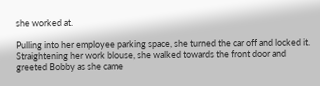she worked at.

Pulling into her employee parking space, she turned the car off and locked it. Straightening her work blouse, she walked towards the front door and greeted Bobby as she came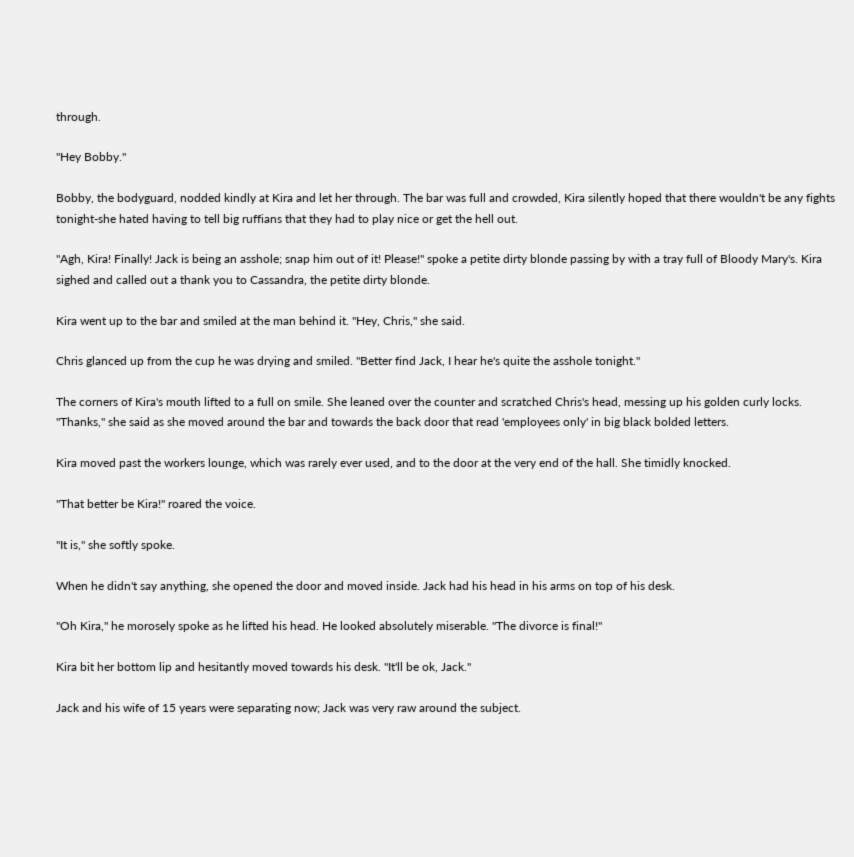through.

"Hey Bobby."

Bobby, the bodyguard, nodded kindly at Kira and let her through. The bar was full and crowded, Kira silently hoped that there wouldn't be any fights tonight-she hated having to tell big ruffians that they had to play nice or get the hell out.

"Agh, Kira! Finally! Jack is being an asshole; snap him out of it! Please!" spoke a petite dirty blonde passing by with a tray full of Bloody Mary's. Kira sighed and called out a thank you to Cassandra, the petite dirty blonde.

Kira went up to the bar and smiled at the man behind it. "Hey, Chris," she said.

Chris glanced up from the cup he was drying and smiled. "Better find Jack, I hear he's quite the asshole tonight."

The corners of Kira's mouth lifted to a full on smile. She leaned over the counter and scratched Chris's head, messing up his golden curly locks. "Thanks," she said as she moved around the bar and towards the back door that read 'employees only' in big black bolded letters.

Kira moved past the workers lounge, which was rarely ever used, and to the door at the very end of the hall. She timidly knocked.

"That better be Kira!" roared the voice.

"It is," she softly spoke.

When he didn't say anything, she opened the door and moved inside. Jack had his head in his arms on top of his desk.

"Oh Kira," he morosely spoke as he lifted his head. He looked absolutely miserable. "The divorce is final!"

Kira bit her bottom lip and hesitantly moved towards his desk. "It'll be ok, Jack."

Jack and his wife of 15 years were separating now; Jack was very raw around the subject.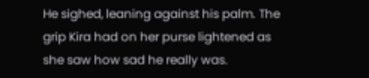He sighed, leaning against his palm. The grip Kira had on her purse lightened as she saw how sad he really was.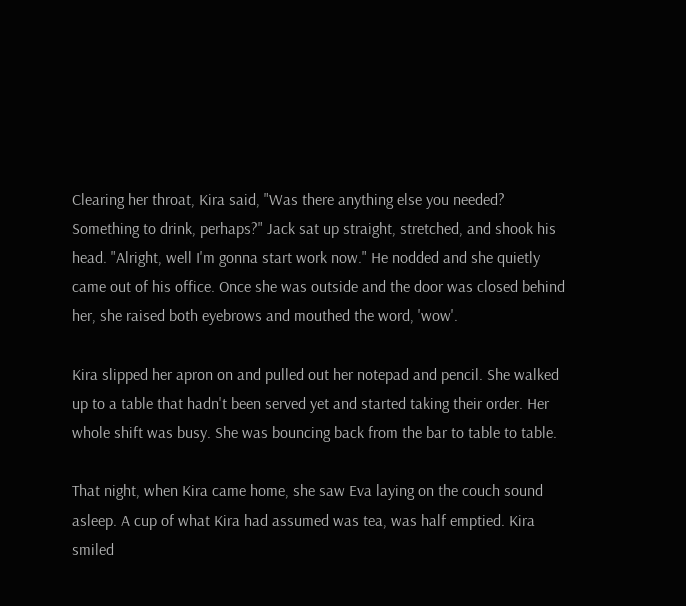Clearing her throat, Kira said, "Was there anything else you needed? Something to drink, perhaps?" Jack sat up straight, stretched, and shook his head. "Alright, well I'm gonna start work now." He nodded and she quietly came out of his office. Once she was outside and the door was closed behind her, she raised both eyebrows and mouthed the word, 'wow'.

Kira slipped her apron on and pulled out her notepad and pencil. She walked up to a table that hadn't been served yet and started taking their order. Her whole shift was busy. She was bouncing back from the bar to table to table.

That night, when Kira came home, she saw Eva laying on the couch sound asleep. A cup of what Kira had assumed was tea, was half emptied. Kira smiled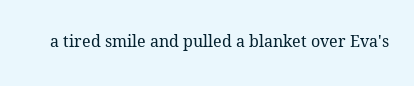a tired smile and pulled a blanket over Eva's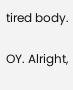tired body.

OY. Alright,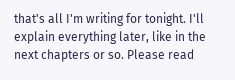that's all I'm writing for tonight. I'll explain everything later, like in the next chapters or so. Please read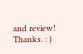and review! Thanks. : )